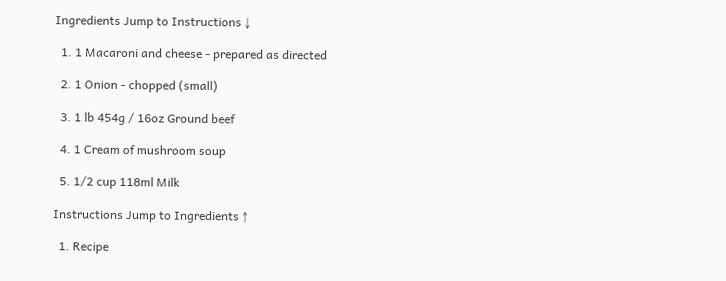Ingredients Jump to Instructions ↓

  1. 1 Macaroni and cheese - prepared as directed

  2. 1 Onion - chopped (small)

  3. 1 lb 454g / 16oz Ground beef

  4. 1 Cream of mushroom soup

  5. 1/2 cup 118ml Milk

Instructions Jump to Ingredients ↑

  1. Recipe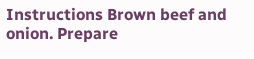Instructions Brown beef and onion. Prepare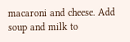macaroni and cheese. Add soup and milk to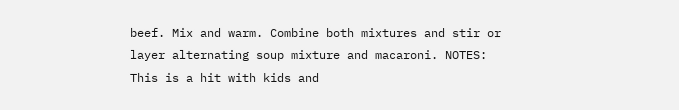beef. Mix and warm. Combine both mixtures and stir or layer alternating soup mixture and macaroni. NOTES: This is a hit with kids and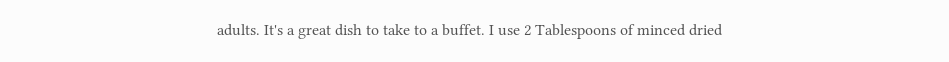adults. It's a great dish to take to a buffet. I use 2 Tablespoons of minced dried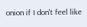onion if I don't feel like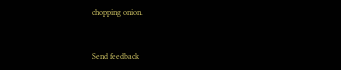chopping onion.


Send feedback